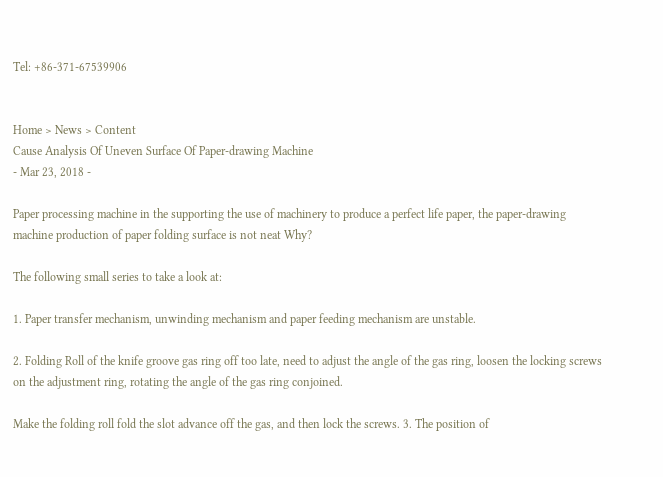Tel: +86-371-67539906


Home > News > Content
Cause Analysis Of Uneven Surface Of Paper-drawing Machine
- Mar 23, 2018 -

Paper processing machine in the supporting the use of machinery to produce a perfect life paper, the paper-drawing machine production of paper folding surface is not neat Why?

The following small series to take a look at:

1. Paper transfer mechanism, unwinding mechanism and paper feeding mechanism are unstable.

2. Folding Roll of the knife groove gas ring off too late, need to adjust the angle of the gas ring, loosen the locking screws on the adjustment ring, rotating the angle of the gas ring conjoined.

Make the folding roll fold the slot advance off the gas, and then lock the screws. 3. The position of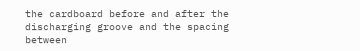the cardboard before and after the discharging groove and the spacing between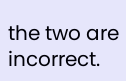the two are incorrect.